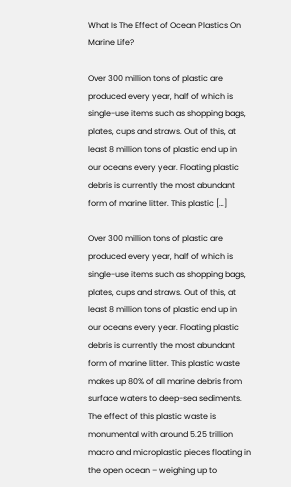What Is The Effect of Ocean Plastics On Marine Life?

Over 300 million tons of plastic are produced every year, half of which is single-use items such as shopping bags, plates, cups and straws. Out of this, at least 8 million tons of plastic end up in our oceans every year. Floating plastic debris is currently the most abundant form of marine litter. This plastic […]

Over 300 million tons of plastic are produced every year, half of which is single-use items such as shopping bags, plates, cups and straws. Out of this, at least 8 million tons of plastic end up in our oceans every year. Floating plastic debris is currently the most abundant form of marine litter. This plastic waste makes up 80% of all marine debris from surface waters to deep-sea sediments. The effect of this plastic waste is monumental with around 5.25 trillion macro and microplastic pieces floating in the open ocean – weighing up to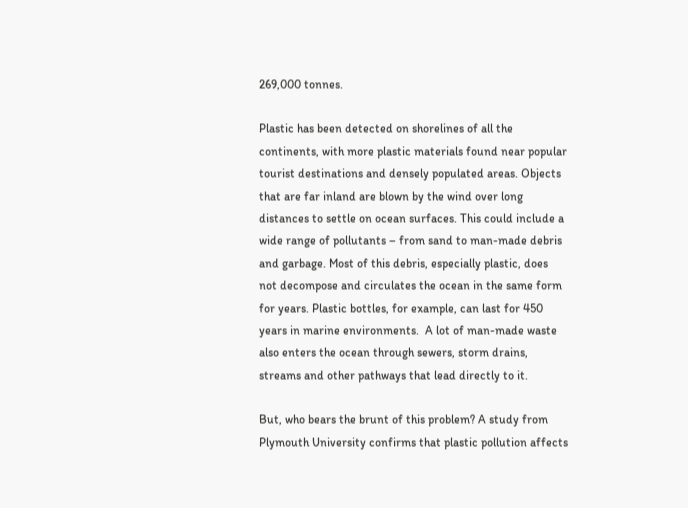269,000 tonnes.

Plastic has been detected on shorelines of all the continents, with more plastic materials found near popular tourist destinations and densely populated areas. Objects that are far inland are blown by the wind over long distances to settle on ocean surfaces. This could include a wide range of pollutants – from sand to man-made debris and garbage. Most of this debris, especially plastic, does not decompose and circulates the ocean in the same form for years. Plastic bottles, for example, can last for 450 years in marine environments.  A lot of man-made waste also enters the ocean through sewers, storm drains, streams and other pathways that lead directly to it.

But, who bears the brunt of this problem? A study from Plymouth University confirms that plastic pollution affects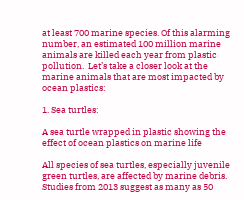at least 700 marine species. Of this alarming number, an estimated 100 million marine animals are killed each year from plastic pollution.  Let’s take a closer look at the marine animals that are most impacted by ocean plastics:

1. Sea turtles:

A sea turtle wrapped in plastic showing the effect of ocean plastics on marine life

All species of sea turtles, especially juvenile green turtles, are affected by marine debris. Studies from 2013 suggest as many as 50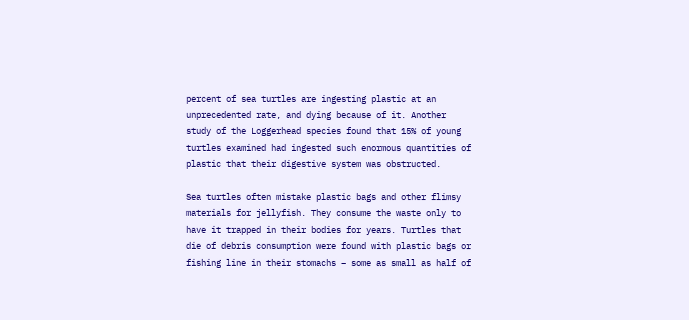percent of sea turtles are ingesting plastic at an unprecedented rate, and dying because of it. Another study of the Loggerhead species found that 15% of young turtles examined had ingested such enormous quantities of plastic that their digestive system was obstructed.

Sea turtles often mistake plastic bags and other flimsy materials for jellyfish. They consume the waste only to have it trapped in their bodies for years. Turtles that die of debris consumption were found with plastic bags or fishing line in their stomachs – some as small as half of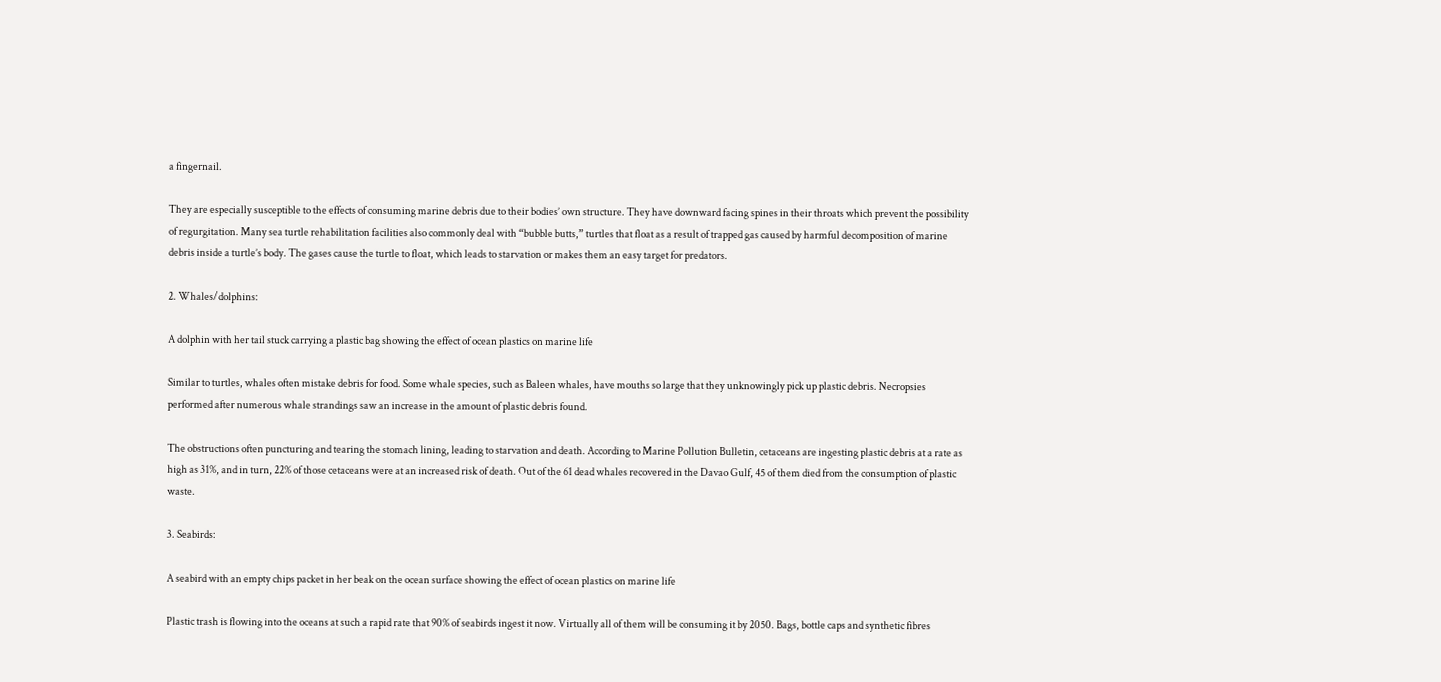a fingernail.

They are especially susceptible to the effects of consuming marine debris due to their bodies’ own structure. They have downward facing spines in their throats which prevent the possibility of regurgitation. Many sea turtle rehabilitation facilities also commonly deal with “bubble butts,” turtles that float as a result of trapped gas caused by harmful decomposition of marine debris inside a turtle’s body. The gases cause the turtle to float, which leads to starvation or makes them an easy target for predators.

2. Whales/dolphins:

A dolphin with her tail stuck carrying a plastic bag showing the effect of ocean plastics on marine life

Similar to turtles, whales often mistake debris for food. Some whale species, such as Baleen whales, have mouths so large that they unknowingly pick up plastic debris. Necropsies performed after numerous whale strandings saw an increase in the amount of plastic debris found.

The obstructions often puncturing and tearing the stomach lining, leading to starvation and death. According to Marine Pollution Bulletin, cetaceans are ingesting plastic debris at a rate as high as 31%, and in turn, 22% of those cetaceans were at an increased risk of death. Out of the 61 dead whales recovered in the Davao Gulf, 45 of them died from the consumption of plastic waste.

3. Seabirds:

A seabird with an empty chips packet in her beak on the ocean surface showing the effect of ocean plastics on marine life

Plastic trash is flowing into the oceans at such a rapid rate that 90% of seabirds ingest it now. Virtually all of them will be consuming it by 2050. Bags, bottle caps and synthetic fibres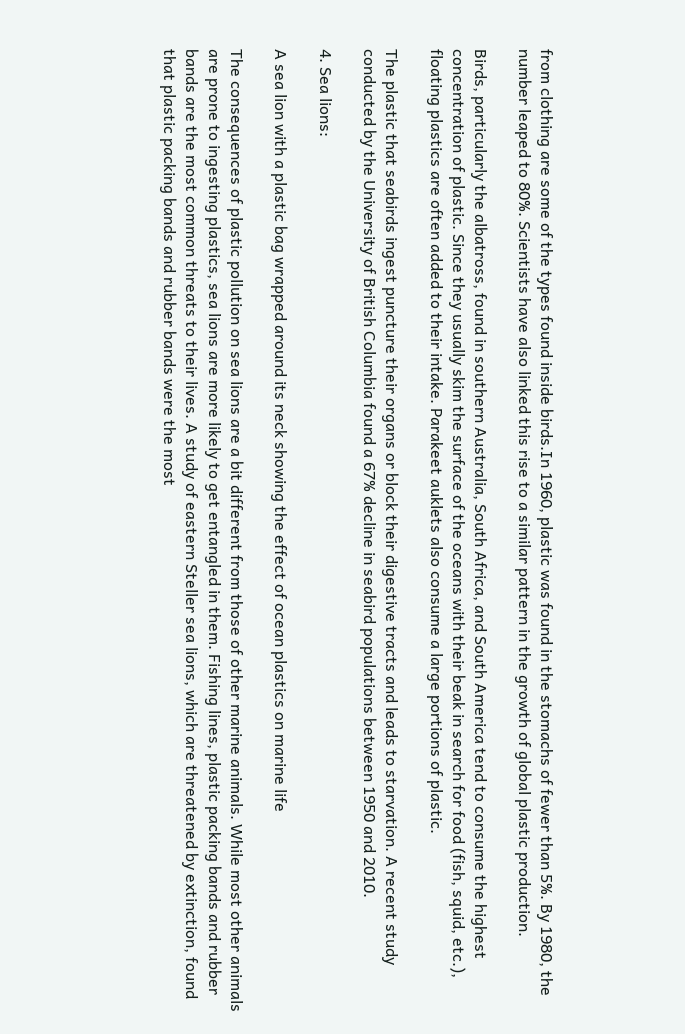from clothing are some of the types found inside birds.In 1960, plastic was found in the stomachs of fewer than 5%. By 1980, the number leaped to 80%. Scientists have also linked this rise to a similar pattern in the growth of global plastic production.

Birds, particularly the albatross, found in southern Australia, South Africa, and South America tend to consume the highest concentration of plastic. Since they usually skim the surface of the oceans with their beak in search for food (fish, squid, etc.), floating plastics are often added to their intake. Parakeet auklets also consume a large portions of plastic.

The plastic that seabirds ingest puncture their organs or block their digestive tracts and leads to starvation. A recent study conducted by the University of British Columbia found a 67% decline in seabird populations between 1950 and 2010.

4. Sea lions:

A sea lion with a plastic bag wrapped around its neck showing the effect of ocean plastics on marine life

The consequences of plastic pollution on sea lions are a bit different from those of other marine animals. While most other animals are prone to ingesting plastics, sea lions are more likely to get entangled in them. Fishing lines, plastic packing bands and rubber bands are the most common threats to their lives. A study of eastern Steller sea lions, which are threatened by extinction, found that plastic packing bands and rubber bands were the most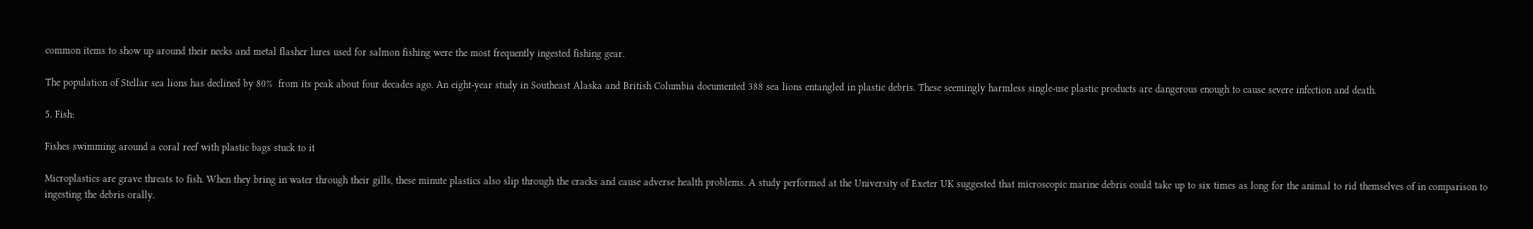common items to show up around their necks and metal flasher lures used for salmon fishing were the most frequently ingested fishing gear.

The population of Stellar sea lions has declined by 80%  from its peak about four decades ago. An eight-year study in Southeast Alaska and British Columbia documented 388 sea lions entangled in plastic debris. These seemingly harmless single-use plastic products are dangerous enough to cause severe infection and death.

5. Fish:

Fishes swimming around a coral reef with plastic bags stuck to it

Microplastics are grave threats to fish. When they bring in water through their gills, these minute plastics also slip through the cracks and cause adverse health problems. A study performed at the University of Exeter UK suggested that microscopic marine debris could take up to six times as long for the animal to rid themselves of in comparison to ingesting the debris orally.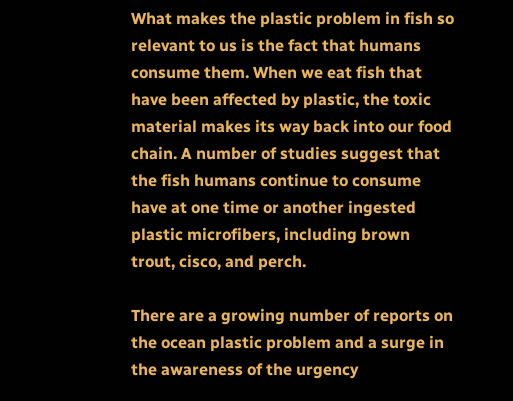What makes the plastic problem in fish so relevant to us is the fact that humans consume them. When we eat fish that have been affected by plastic, the toxic material makes its way back into our food chain. A number of studies suggest that the fish humans continue to consume have at one time or another ingested plastic microfibers, including brown trout, cisco, and perch.

There are a growing number of reports on the ocean plastic problem and a surge in the awareness of the urgency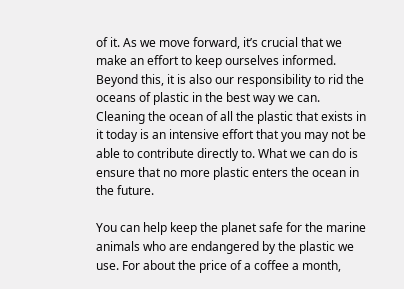of it. As we move forward, it’s crucial that we make an effort to keep ourselves informed. Beyond this, it is also our responsibility to rid the oceans of plastic in the best way we can. Cleaning the ocean of all the plastic that exists in it today is an intensive effort that you may not be able to contribute directly to. What we can do is ensure that no more plastic enters the ocean in the future.

You can help keep the planet safe for the marine animals who are endangered by the plastic we use. For about the price of a coffee a month,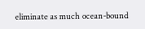eliminate as much ocean-bound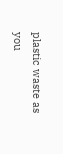plastic waste as you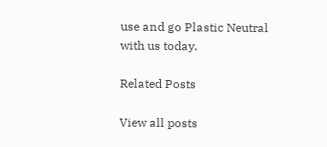use and go Plastic Neutral with us today.

Related Posts

View all posts